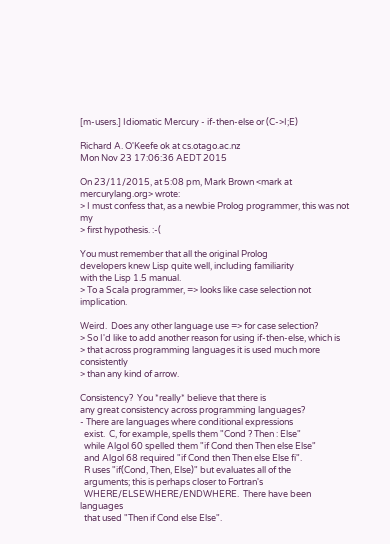[m-users.] Idiomatic Mercury - if-then-else or (C->I;E)

Richard A. O'Keefe ok at cs.otago.ac.nz
Mon Nov 23 17:06:36 AEDT 2015

On 23/11/2015, at 5:08 pm, Mark Brown <mark at mercurylang.org> wrote:
> I must confess that, as a newbie Prolog programmer, this was not my
> first hypothesis. :-(

You must remember that all the original Prolog
developers knew Lisp quite well, including familiarity
with the Lisp 1.5 manual.
> To a Scala programmer, => looks like case selection not implication.

Weird.  Does any other language use => for case selection?
> So I'd like to add another reason for using if-then-else, which is
> that across programming languages it is used much more consistently
> than any kind of arrow.

Consistency?  You *really* believe that there is
any great consistency across programming languages?
- There are languages where conditional expressions
  exist.  C, for example, spells them "Cond ? Then : Else"
  while Algol 60 spelled them "if Cond then Then else Else"
  and Algol 68 required "if Cond then Then else Else fi".
  R uses "if(Cond, Then, Else)" but evaluates all of the
  arguments; this is perhaps closer to Fortran's
  WHERE/ELSEWHERE/ENDWHERE.  There have been languages
  that used "Then if Cond else Else".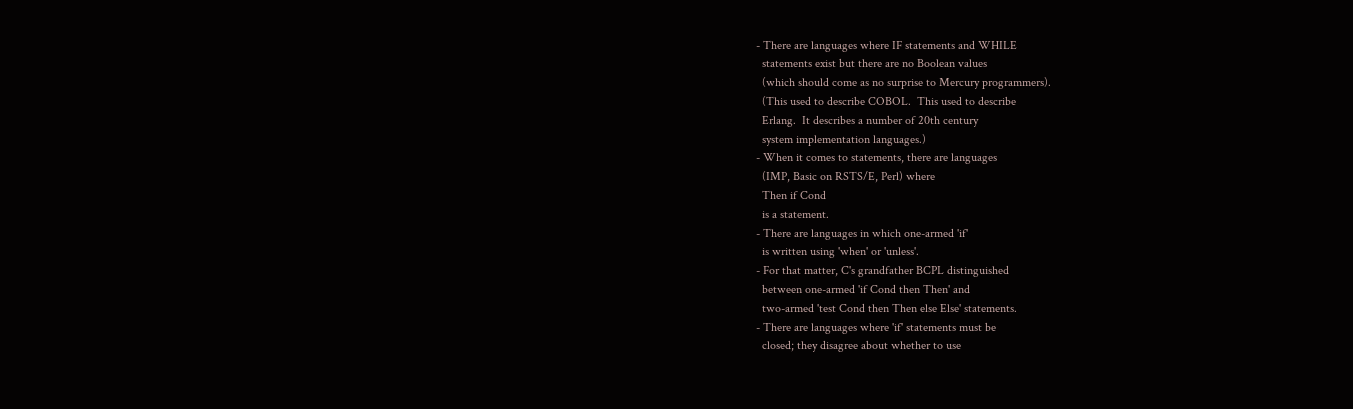- There are languages where IF statements and WHILE
  statements exist but there are no Boolean values
  (which should come as no surprise to Mercury programmers).
  (This used to describe COBOL.  This used to describe
  Erlang.  It describes a number of 20th century
  system implementation languages.)
- When it comes to statements, there are languages
  (IMP, Basic on RSTS/E, Perl) where
  Then if Cond
  is a statement.
- There are languages in which one-armed 'if'
  is written using 'when' or 'unless'.
- For that matter, C's grandfather BCPL distinguished
  between one-armed 'if Cond then Then' and
  two-armed 'test Cond then Then else Else' statements.
- There are languages where 'if' statements must be
  closed; they disagree about whether to use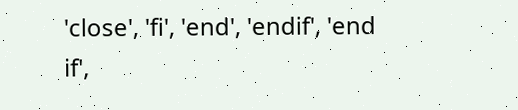'close', 'fi', 'end', 'endif', 'end if',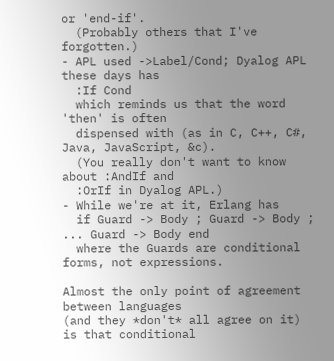or 'end-if'.
  (Probably others that I've forgotten.)
- APL used ->Label/Cond; Dyalog APL these days has
  :If Cond
  which reminds us that the word 'then' is often
  dispensed with (as in C, C++, C#, Java, JavaScript, &c).
  (You really don't want to know about :AndIf and
  :OrIf in Dyalog APL.)
- While we're at it, Erlang has
  if Guard -> Body ; Guard -> Body ; ... Guard -> Body end
  where the Guards are conditional forms, not expressions.

Almost the only point of agreement between languages
(and they *don't* all agree on it) is that conditional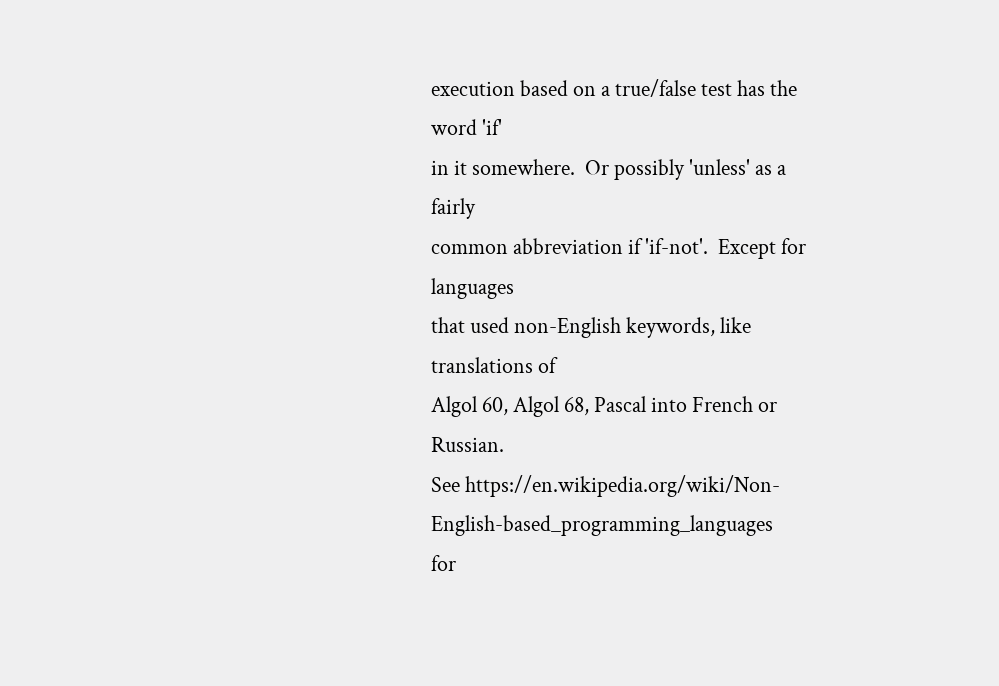execution based on a true/false test has the word 'if'
in it somewhere.  Or possibly 'unless' as a fairly
common abbreviation if 'if-not'.  Except for languages
that used non-English keywords, like translations of
Algol 60, Algol 68, Pascal into French or Russian.
See https://en.wikipedia.org/wiki/Non-English-based_programming_languages
for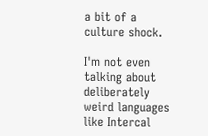a bit of a culture shock.

I'm not even talking about deliberately weird languages
like Intercal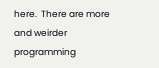here.  There are more and weirder
programming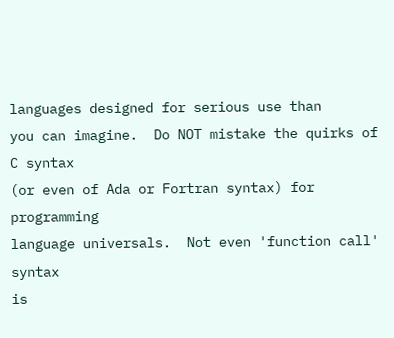languages designed for serious use than
you can imagine.  Do NOT mistake the quirks of C syntax
(or even of Ada or Fortran syntax) for programming
language universals.  Not even 'function call' syntax
is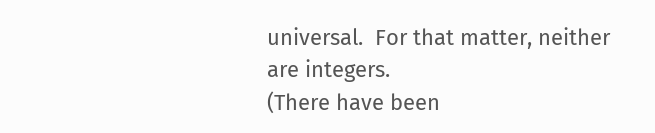universal.  For that matter, neither are integers.
(There have been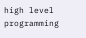high level programming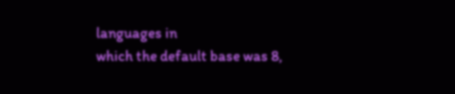languages in
which the default base was 8,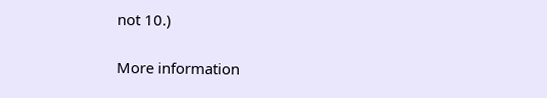not 10.)

More information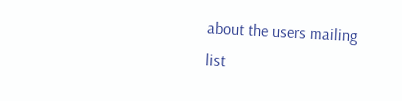about the users mailing list